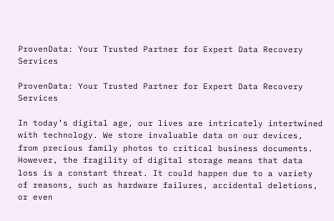ProvenData: Your Trusted Partner for Expert Data Recovery Services

ProvenData: Your Trusted Partner for Expert Data Recovery Services

In today’s digital age, our lives are intricately intertwined with technology. We store invaluable data on our devices, from precious family photos to critical business documents. However, the fragility of digital storage means that data loss is a constant threat. It could happen due to a variety of reasons, such as hardware failures, accidental deletions, or even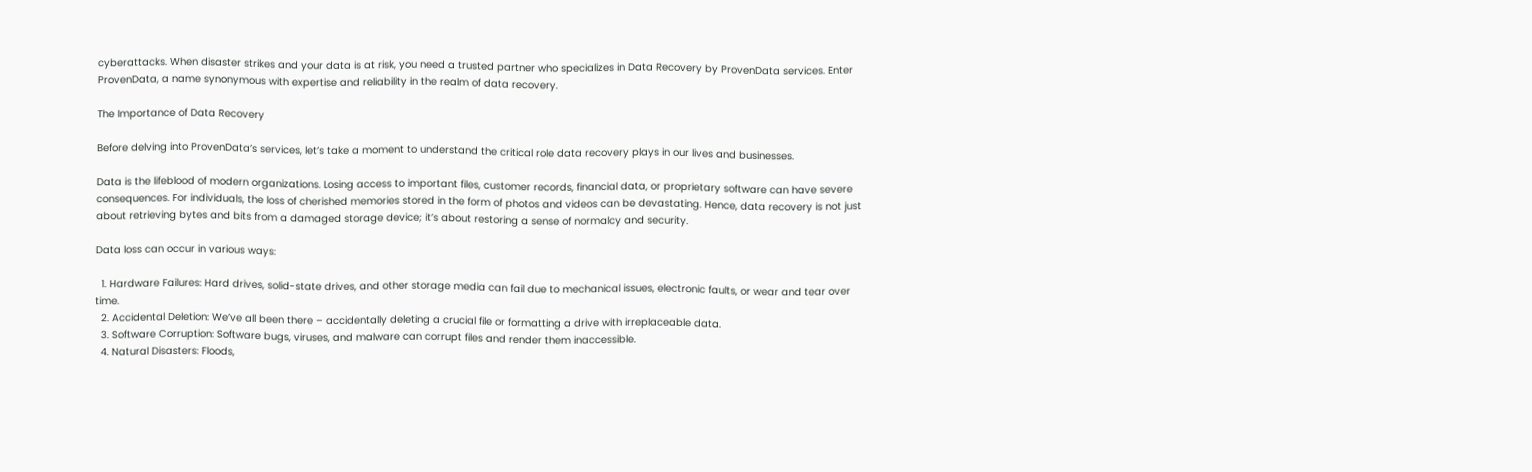cyberattacks. When disaster strikes and your data is at risk, you need a trusted partner who specializes in Data Recovery by ProvenData services. Enter ProvenData, a name synonymous with expertise and reliability in the realm of data recovery.

The Importance of Data Recovery

Before delving into ProvenData’s services, let’s take a moment to understand the critical role data recovery plays in our lives and businesses.

Data is the lifeblood of modern organizations. Losing access to important files, customer records, financial data, or proprietary software can have severe consequences. For individuals, the loss of cherished memories stored in the form of photos and videos can be devastating. Hence, data recovery is not just about retrieving bytes and bits from a damaged storage device; it’s about restoring a sense of normalcy and security.

Data loss can occur in various ways:

  1. Hardware Failures: Hard drives, solid-state drives, and other storage media can fail due to mechanical issues, electronic faults, or wear and tear over time.
  2. Accidental Deletion: We’ve all been there – accidentally deleting a crucial file or formatting a drive with irreplaceable data.
  3. Software Corruption: Software bugs, viruses, and malware can corrupt files and render them inaccessible.
  4. Natural Disasters: Floods,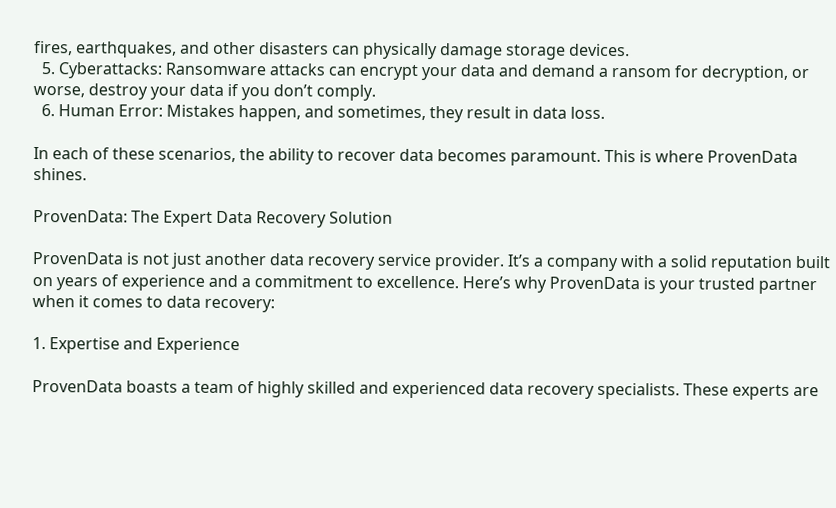fires, earthquakes, and other disasters can physically damage storage devices.
  5. Cyberattacks: Ransomware attacks can encrypt your data and demand a ransom for decryption, or worse, destroy your data if you don’t comply.
  6. Human Error: Mistakes happen, and sometimes, they result in data loss.

In each of these scenarios, the ability to recover data becomes paramount. This is where ProvenData shines.

ProvenData: The Expert Data Recovery Solution

ProvenData is not just another data recovery service provider. It’s a company with a solid reputation built on years of experience and a commitment to excellence. Here’s why ProvenData is your trusted partner when it comes to data recovery:

1. Expertise and Experience

ProvenData boasts a team of highly skilled and experienced data recovery specialists. These experts are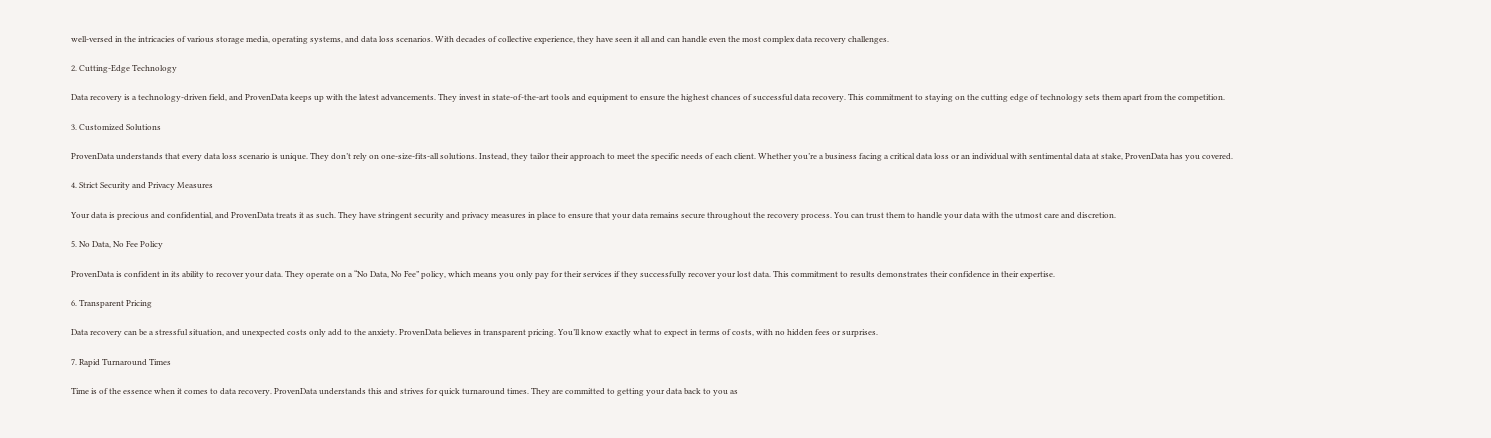well-versed in the intricacies of various storage media, operating systems, and data loss scenarios. With decades of collective experience, they have seen it all and can handle even the most complex data recovery challenges.

2. Cutting-Edge Technology

Data recovery is a technology-driven field, and ProvenData keeps up with the latest advancements. They invest in state-of-the-art tools and equipment to ensure the highest chances of successful data recovery. This commitment to staying on the cutting edge of technology sets them apart from the competition.

3. Customized Solutions

ProvenData understands that every data loss scenario is unique. They don’t rely on one-size-fits-all solutions. Instead, they tailor their approach to meet the specific needs of each client. Whether you’re a business facing a critical data loss or an individual with sentimental data at stake, ProvenData has you covered.

4. Strict Security and Privacy Measures

Your data is precious and confidential, and ProvenData treats it as such. They have stringent security and privacy measures in place to ensure that your data remains secure throughout the recovery process. You can trust them to handle your data with the utmost care and discretion.

5. No Data, No Fee Policy

ProvenData is confident in its ability to recover your data. They operate on a “No Data, No Fee” policy, which means you only pay for their services if they successfully recover your lost data. This commitment to results demonstrates their confidence in their expertise.

6. Transparent Pricing

Data recovery can be a stressful situation, and unexpected costs only add to the anxiety. ProvenData believes in transparent pricing. You’ll know exactly what to expect in terms of costs, with no hidden fees or surprises.

7. Rapid Turnaround Times

Time is of the essence when it comes to data recovery. ProvenData understands this and strives for quick turnaround times. They are committed to getting your data back to you as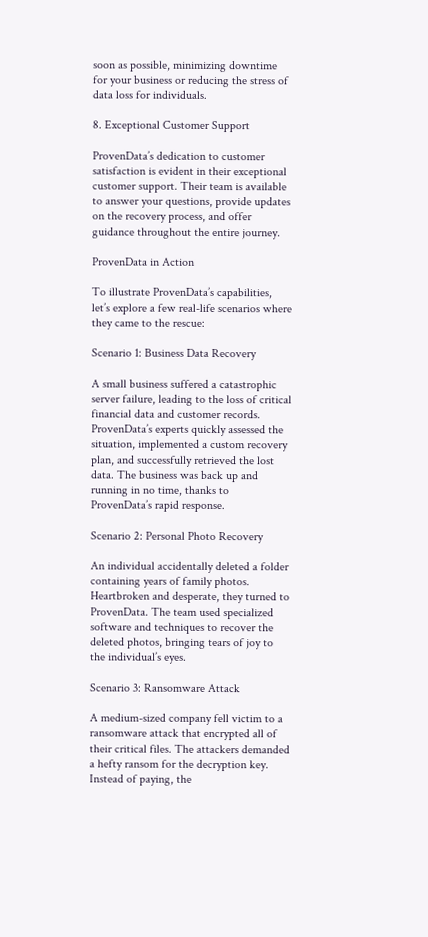soon as possible, minimizing downtime for your business or reducing the stress of data loss for individuals.

8. Exceptional Customer Support

ProvenData’s dedication to customer satisfaction is evident in their exceptional customer support. Their team is available to answer your questions, provide updates on the recovery process, and offer guidance throughout the entire journey.

ProvenData in Action

To illustrate ProvenData’s capabilities, let’s explore a few real-life scenarios where they came to the rescue:

Scenario 1: Business Data Recovery

A small business suffered a catastrophic server failure, leading to the loss of critical financial data and customer records. ProvenData’s experts quickly assessed the situation, implemented a custom recovery plan, and successfully retrieved the lost data. The business was back up and running in no time, thanks to ProvenData’s rapid response.

Scenario 2: Personal Photo Recovery

An individual accidentally deleted a folder containing years of family photos. Heartbroken and desperate, they turned to ProvenData. The team used specialized software and techniques to recover the deleted photos, bringing tears of joy to the individual’s eyes.

Scenario 3: Ransomware Attack

A medium-sized company fell victim to a ransomware attack that encrypted all of their critical files. The attackers demanded a hefty ransom for the decryption key. Instead of paying, the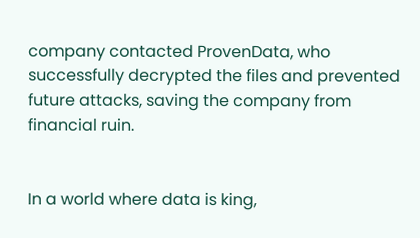company contacted ProvenData, who successfully decrypted the files and prevented future attacks, saving the company from financial ruin.


In a world where data is king,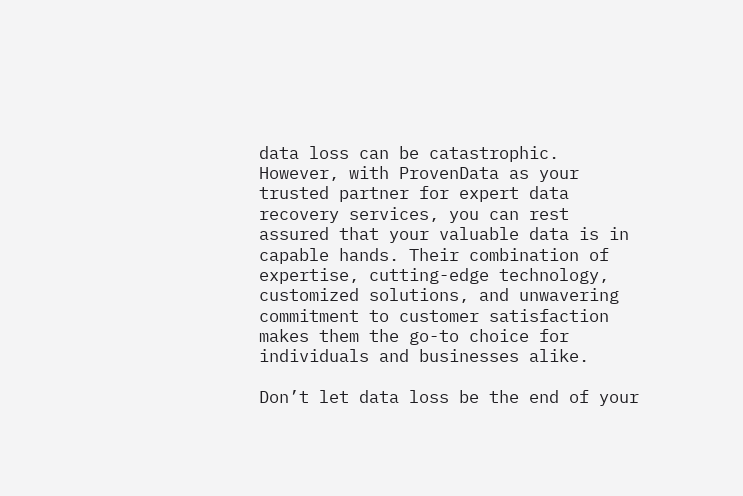data loss can be catastrophic. However, with ProvenData as your trusted partner for expert data recovery services, you can rest assured that your valuable data is in capable hands. Their combination of expertise, cutting-edge technology, customized solutions, and unwavering commitment to customer satisfaction makes them the go-to choice for individuals and businesses alike.

Don’t let data loss be the end of your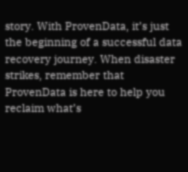story. With ProvenData, it’s just the beginning of a successful data recovery journey. When disaster strikes, remember that ProvenData is here to help you reclaim what’s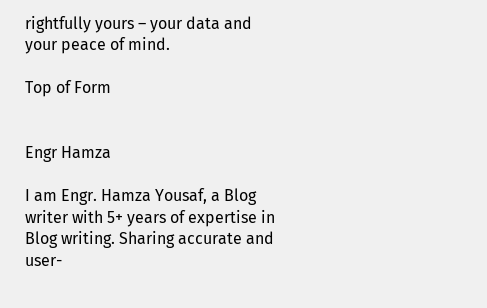rightfully yours – your data and your peace of mind.

Top of Form


Engr Hamza

I am Engr. Hamza Yousaf, a Blog writer with 5+ years of expertise in Blog writing. Sharing accurate and user-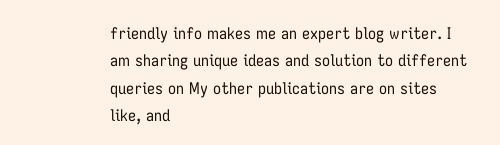friendly info makes me an expert blog writer. I am sharing unique ideas and solution to different queries on My other publications are on sites like, and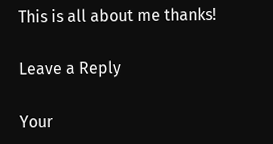This is all about me thanks!

Leave a Reply

Your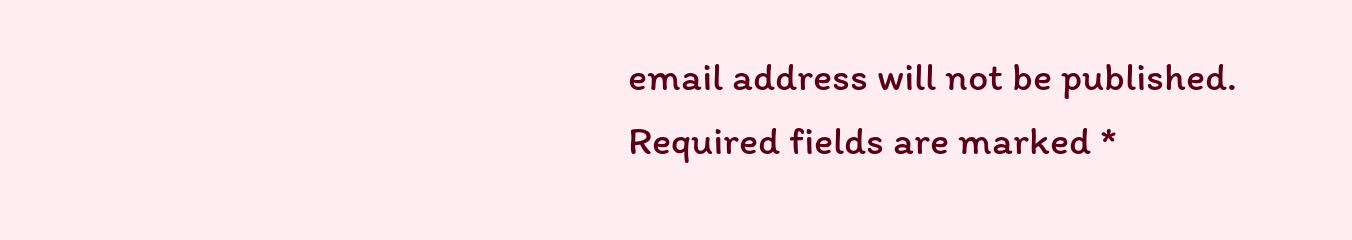email address will not be published. Required fields are marked *